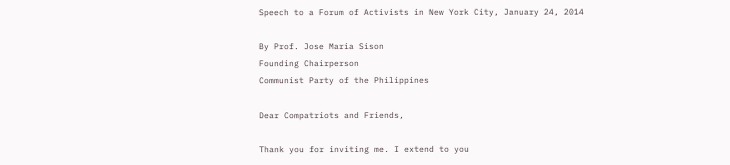Speech to a Forum of Activists in New York City, January 24, 2014

By Prof. Jose Maria Sison
Founding Chairperson
Communist Party of the Philippines

Dear Compatriots and Friends,

Thank you for inviting me. I extend to you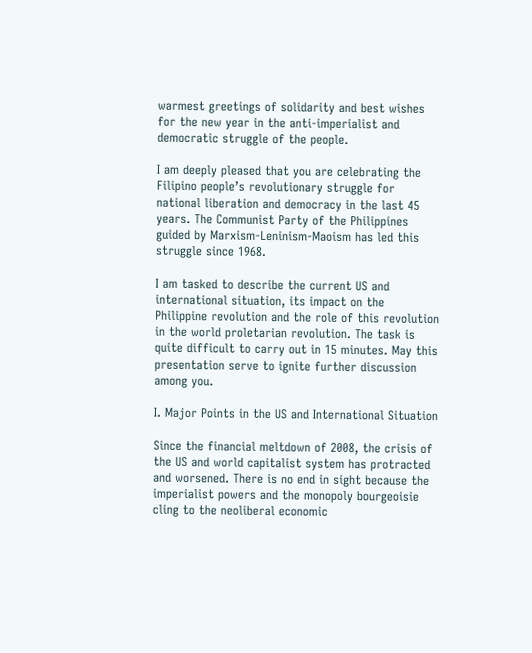warmest greetings of solidarity and best wishes for the new year in the anti-imperialist and democratic struggle of the people.

I am deeply pleased that you are celebrating the Filipino people’s revolutionary struggle for national liberation and democracy in the last 45 years. The Communist Party of the Philippines guided by Marxism-Leninism-Maoism has led this struggle since 1968.

I am tasked to describe the current US and international situation, its impact on the Philippine revolution and the role of this revolution in the world proletarian revolution. The task is quite difficult to carry out in 15 minutes. May this presentation serve to ignite further discussion among you.

I. Major Points in the US and International Situation

Since the financial meltdown of 2008, the crisis of the US and world capitalist system has protracted and worsened. There is no end in sight because the imperialist powers and the monopoly bourgeoisie cling to the neoliberal economic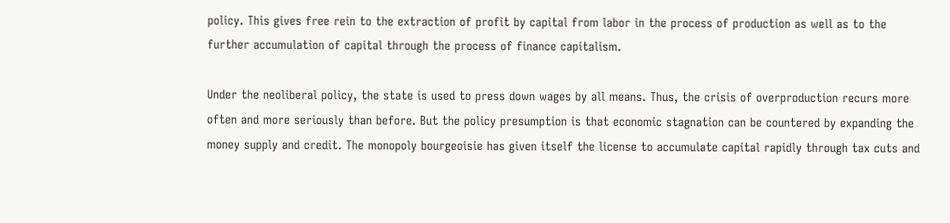policy. This gives free rein to the extraction of profit by capital from labor in the process of production as well as to the further accumulation of capital through the process of finance capitalism.

Under the neoliberal policy, the state is used to press down wages by all means. Thus, the crisis of overproduction recurs more often and more seriously than before. But the policy presumption is that economic stagnation can be countered by expanding the money supply and credit. The monopoly bourgeoisie has given itself the license to accumulate capital rapidly through tax cuts and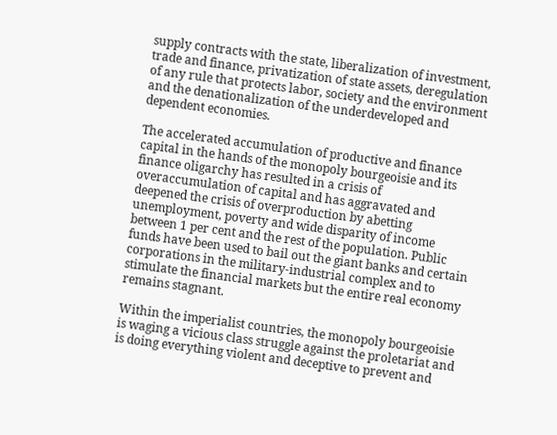supply contracts with the state, liberalization of investment, trade and finance, privatization of state assets, deregulation of any rule that protects labor, society and the environment and the denationalization of the underdeveloped and dependent economies.

The accelerated accumulation of productive and finance capital in the hands of the monopoly bourgeoisie and its finance oligarchy has resulted in a crisis of overaccumulation of capital and has aggravated and deepened the crisis of overproduction by abetting unemployment, poverty and wide disparity of income between 1 per cent and the rest of the population. Public funds have been used to bail out the giant banks and certain corporations in the military-industrial complex and to stimulate the financial markets but the entire real economy remains stagnant.

Within the imperialist countries, the monopoly bourgeoisie is waging a vicious class struggle against the proletariat and is doing everything violent and deceptive to prevent and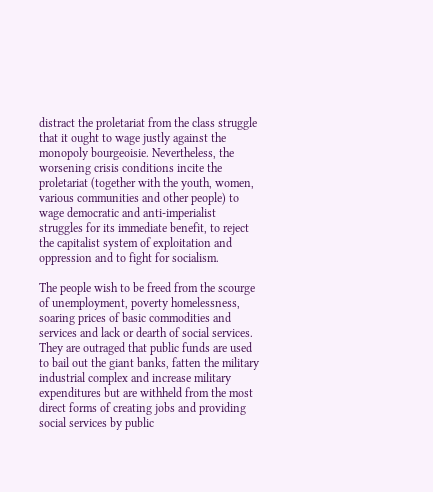distract the proletariat from the class struggle that it ought to wage justly against the monopoly bourgeoisie. Nevertheless, the worsening crisis conditions incite the proletariat (together with the youth, women, various communities and other people) to wage democratic and anti-imperialist struggles for its immediate benefit, to reject the capitalist system of exploitation and oppression and to fight for socialism.

The people wish to be freed from the scourge of unemployment, poverty homelessness, soaring prices of basic commodities and services and lack or dearth of social services. They are outraged that public funds are used to bail out the giant banks, fatten the military industrial complex and increase military expenditures but are withheld from the most direct forms of creating jobs and providing social services by public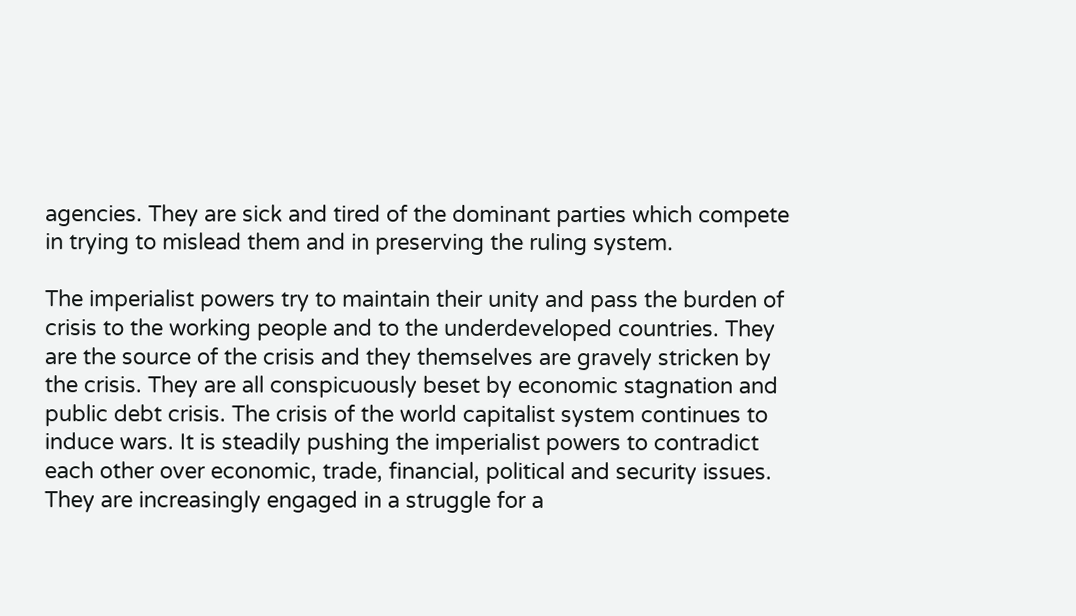agencies. They are sick and tired of the dominant parties which compete in trying to mislead them and in preserving the ruling system.

The imperialist powers try to maintain their unity and pass the burden of crisis to the working people and to the underdeveloped countries. They are the source of the crisis and they themselves are gravely stricken by the crisis. They are all conspicuously beset by economic stagnation and public debt crisis. The crisis of the world capitalist system continues to induce wars. It is steadily pushing the imperialist powers to contradict each other over economic, trade, financial, political and security issues. They are increasingly engaged in a struggle for a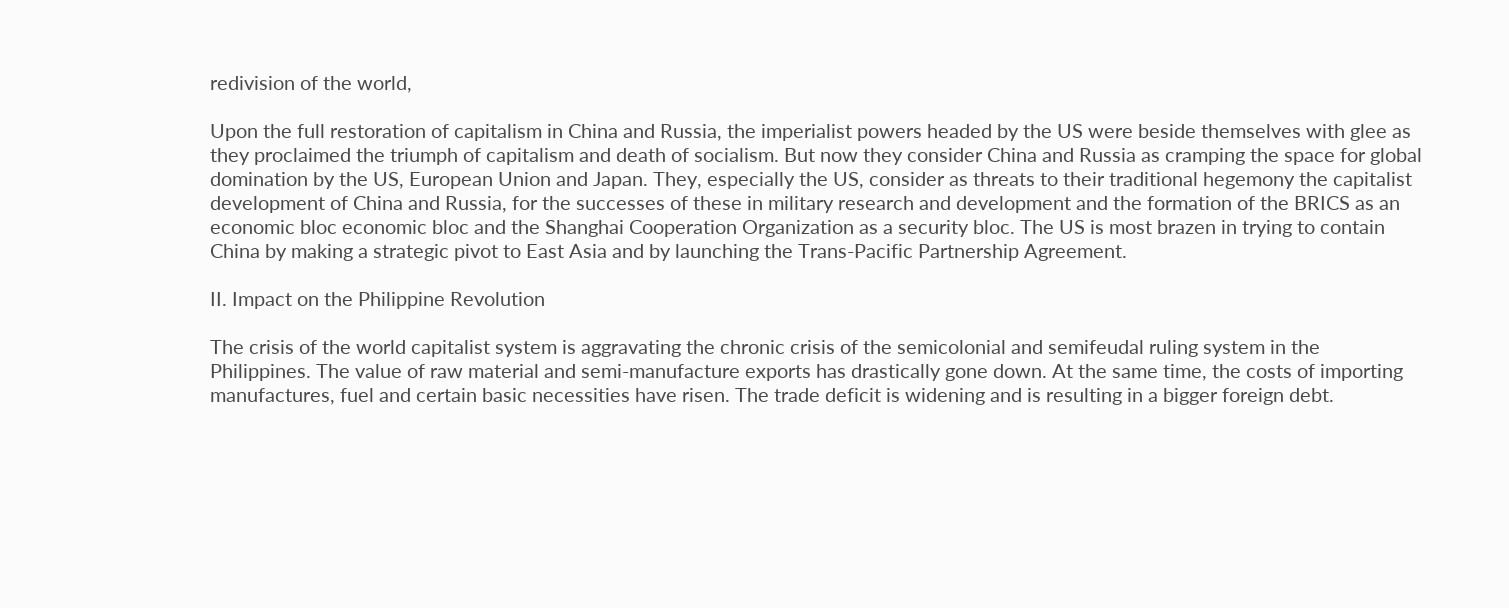redivision of the world,

Upon the full restoration of capitalism in China and Russia, the imperialist powers headed by the US were beside themselves with glee as they proclaimed the triumph of capitalism and death of socialism. But now they consider China and Russia as cramping the space for global domination by the US, European Union and Japan. They, especially the US, consider as threats to their traditional hegemony the capitalist development of China and Russia, for the successes of these in military research and development and the formation of the BRICS as an economic bloc economic bloc and the Shanghai Cooperation Organization as a security bloc. The US is most brazen in trying to contain China by making a strategic pivot to East Asia and by launching the Trans-Pacific Partnership Agreement.

II. Impact on the Philippine Revolution

The crisis of the world capitalist system is aggravating the chronic crisis of the semicolonial and semifeudal ruling system in the Philippines. The value of raw material and semi-manufacture exports has drastically gone down. At the same time, the costs of importing manufactures, fuel and certain basic necessities have risen. The trade deficit is widening and is resulting in a bigger foreign debt.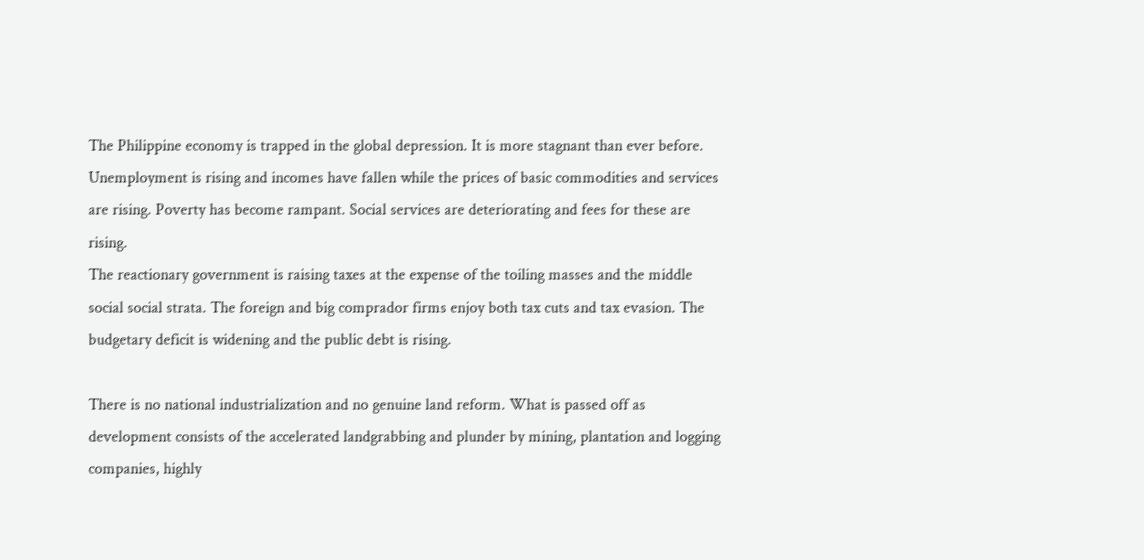The Philippine economy is trapped in the global depression. It is more stagnant than ever before. Unemployment is rising and incomes have fallen while the prices of basic commodities and services are rising. Poverty has become rampant. Social services are deteriorating and fees for these are rising.
The reactionary government is raising taxes at the expense of the toiling masses and the middle social social strata. The foreign and big comprador firms enjoy both tax cuts and tax evasion. The budgetary deficit is widening and the public debt is rising.

There is no national industrialization and no genuine land reform. What is passed off as development consists of the accelerated landgrabbing and plunder by mining, plantation and logging companies, highly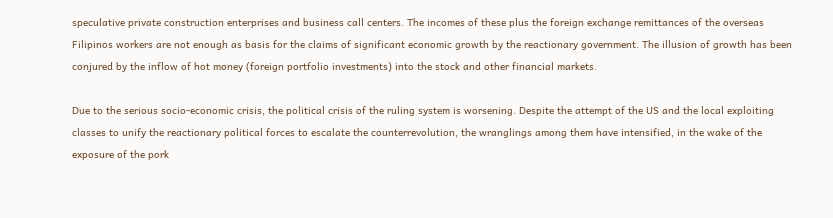speculative private construction enterprises and business call centers. The incomes of these plus the foreign exchange remittances of the overseas Filipinos workers are not enough as basis for the claims of significant economic growth by the reactionary government. The illusion of growth has been conjured by the inflow of hot money (foreign portfolio investments) into the stock and other financial markets.

Due to the serious socio-economic crisis, the political crisis of the ruling system is worsening. Despite the attempt of the US and the local exploiting classes to unify the reactionary political forces to escalate the counterrevolution, the wranglings among them have intensified, in the wake of the exposure of the pork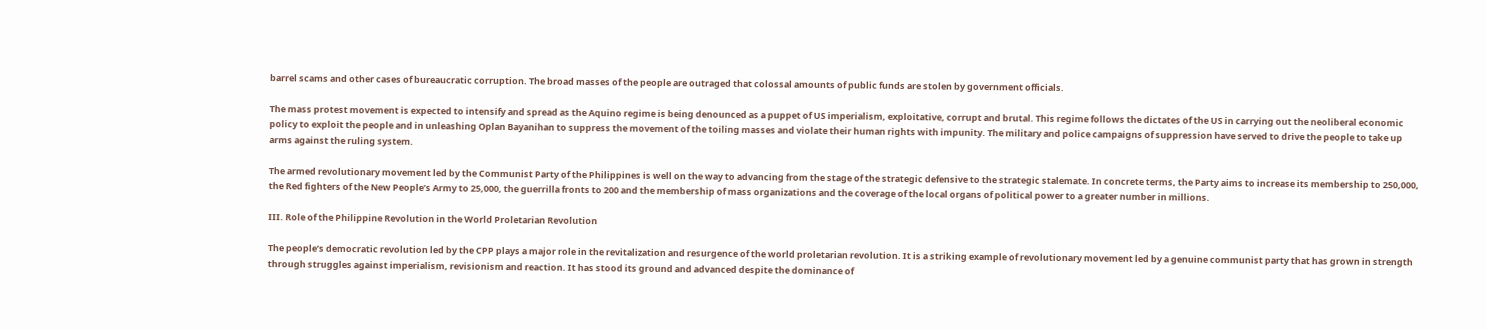barrel scams and other cases of bureaucratic corruption. The broad masses of the people are outraged that colossal amounts of public funds are stolen by government officials.

The mass protest movement is expected to intensify and spread as the Aquino regime is being denounced as a puppet of US imperialism, exploitative, corrupt and brutal. This regime follows the dictates of the US in carrying out the neoliberal economic policy to exploit the people and in unleashing Oplan Bayanihan to suppress the movement of the toiling masses and violate their human rights with impunity. The military and police campaigns of suppression have served to drive the people to take up arms against the ruling system.

The armed revolutionary movement led by the Communist Party of the Philippines is well on the way to advancing from the stage of the strategic defensive to the strategic stalemate. In concrete terms, the Party aims to increase its membership to 250,000, the Red fighters of the New People’s Army to 25,000, the guerrilla fronts to 200 and the membership of mass organizations and the coverage of the local organs of political power to a greater number in millions.

III. Role of the Philippine Revolution in the World Proletarian Revolution

The people’s democratic revolution led by the CPP plays a major role in the revitalization and resurgence of the world proletarian revolution. It is a striking example of revolutionary movement led by a genuine communist party that has grown in strength through struggles against imperialism, revisionism and reaction. It has stood its ground and advanced despite the dominance of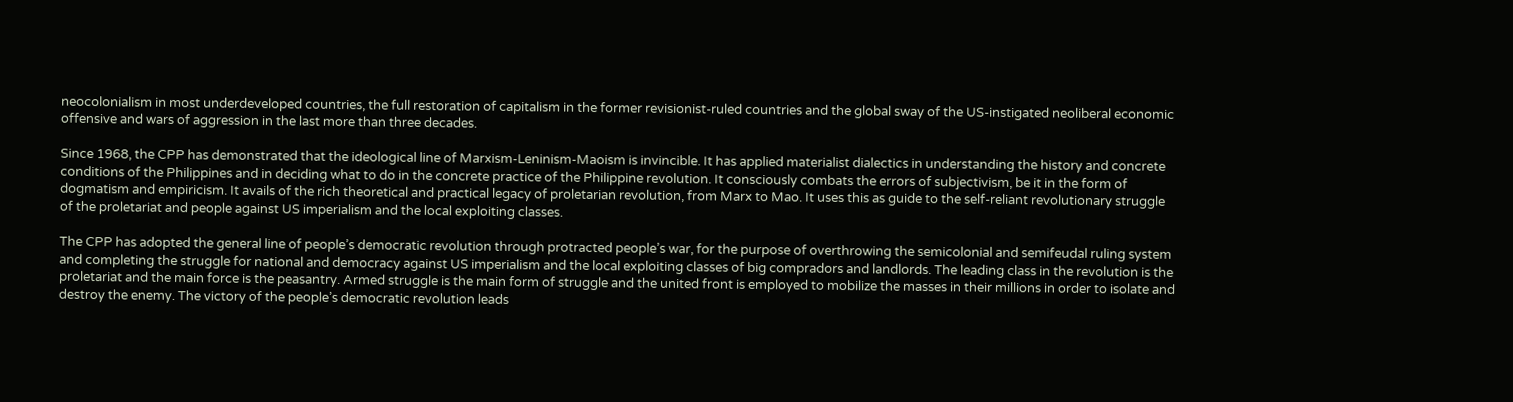neocolonialism in most underdeveloped countries, the full restoration of capitalism in the former revisionist-ruled countries and the global sway of the US-instigated neoliberal economic offensive and wars of aggression in the last more than three decades.

Since 1968, the CPP has demonstrated that the ideological line of Marxism-Leninism-Maoism is invincible. It has applied materialist dialectics in understanding the history and concrete conditions of the Philippines and in deciding what to do in the concrete practice of the Philippine revolution. It consciously combats the errors of subjectivism, be it in the form of dogmatism and empiricism. It avails of the rich theoretical and practical legacy of proletarian revolution, from Marx to Mao. It uses this as guide to the self-reliant revolutionary struggle of the proletariat and people against US imperialism and the local exploiting classes.

The CPP has adopted the general line of people’s democratic revolution through protracted people’s war, for the purpose of overthrowing the semicolonial and semifeudal ruling system and completing the struggle for national and democracy against US imperialism and the local exploiting classes of big compradors and landlords. The leading class in the revolution is the proletariat and the main force is the peasantry. Armed struggle is the main form of struggle and the united front is employed to mobilize the masses in their millions in order to isolate and destroy the enemy. The victory of the people’s democratic revolution leads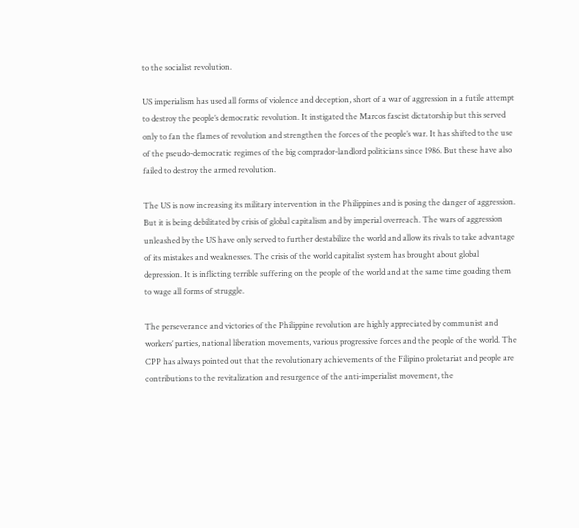to the socialist revolution.

US imperialism has used all forms of violence and deception, short of a war of aggression in a futile attempt to destroy the people’s democratic revolution. It instigated the Marcos fascist dictatorship but this served only to fan the flames of revolution and strengthen the forces of the people’s war. It has shifted to the use of the pseudo-democratic regimes of the big comprador-landlord politicians since 1986. But these have also failed to destroy the armed revolution.

The US is now increasing its military intervention in the Philippines and is posing the danger of aggression. But it is being debilitated by crisis of global capitalism and by imperial overreach. The wars of aggression unleashed by the US have only served to further destabilize the world and allow its rivals to take advantage of its mistakes and weaknesses. The crisis of the world capitalist system has brought about global depression. It is inflicting terrible suffering on the people of the world and at the same time goading them to wage all forms of struggle.

The perseverance and victories of the Philippine revolution are highly appreciated by communist and workers’ parties, national liberation movements, various progressive forces and the people of the world. The CPP has always pointed out that the revolutionary achievements of the Filipino proletariat and people are contributions to the revitalization and resurgence of the anti-imperialist movement, the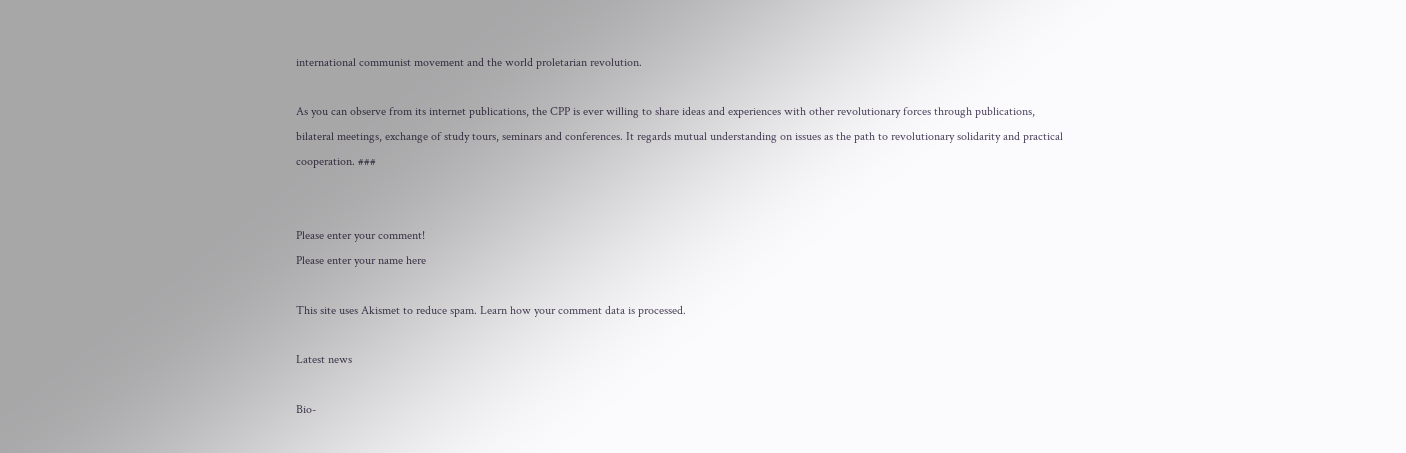international communist movement and the world proletarian revolution.

As you can observe from its internet publications, the CPP is ever willing to share ideas and experiences with other revolutionary forces through publications, bilateral meetings, exchange of study tours, seminars and conferences. It regards mutual understanding on issues as the path to revolutionary solidarity and practical cooperation. ###


Please enter your comment!
Please enter your name here

This site uses Akismet to reduce spam. Learn how your comment data is processed.

Latest news

Bio-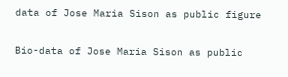data of Jose Maria Sison as public figure

Bio-data of Jose Maria Sison as public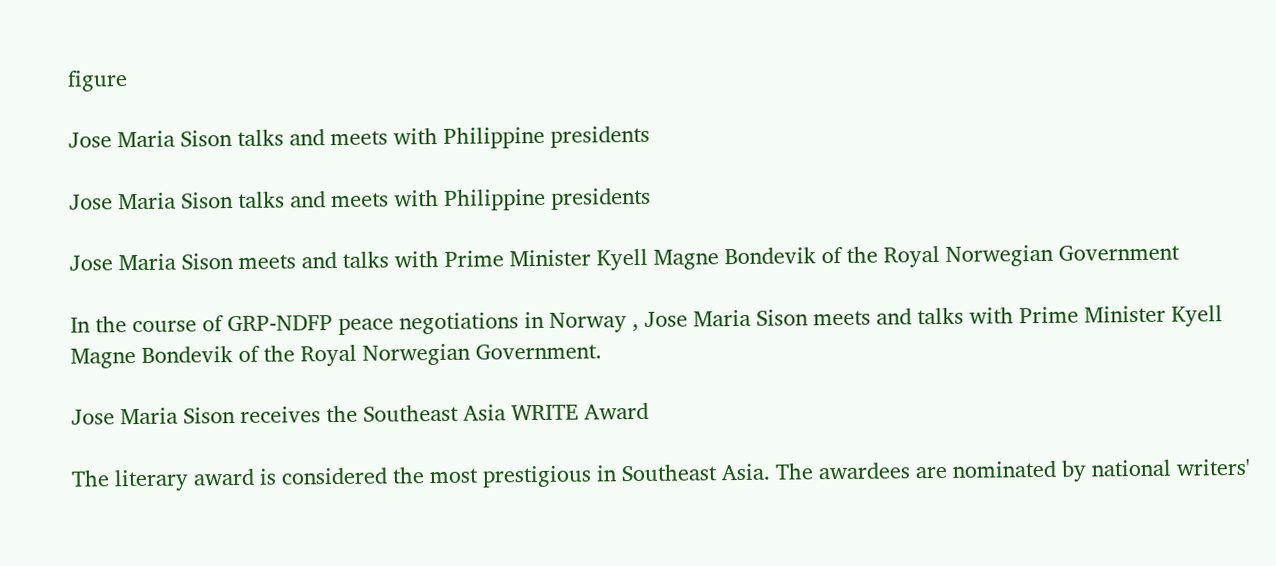figure

Jose Maria Sison talks and meets with Philippine presidents

Jose Maria Sison talks and meets with Philippine presidents

Jose Maria Sison meets and talks with Prime Minister Kyell Magne Bondevik of the Royal Norwegian Government

In the course of GRP-NDFP peace negotiations in Norway , Jose Maria Sison meets and talks with Prime Minister Kyell Magne Bondevik of the Royal Norwegian Government.

Jose Maria Sison receives the Southeast Asia WRITE Award

The literary award is considered the most prestigious in Southeast Asia. The awardees are nominated by national writers'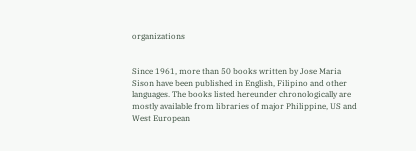organizations


Since 1961, more than 50 books written by Jose Maria Sison have been published in English, Filipino and other languages. The books listed hereunder chronologically are mostly available from libraries of major Philippine, US and West European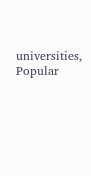universities, Popular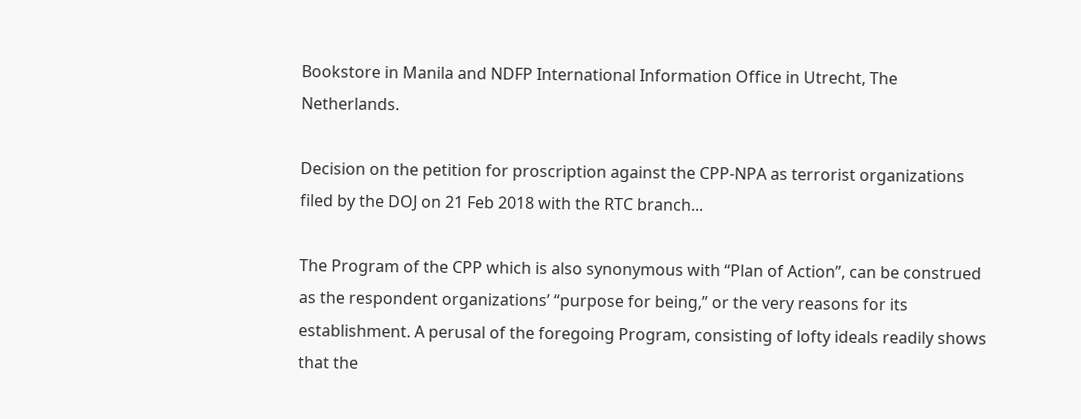Bookstore in Manila and NDFP International Information Office in Utrecht, The Netherlands.

Decision on the petition for proscription against the CPP-NPA as terrorist organizations filed by the DOJ on 21 Feb 2018 with the RTC branch...

The Program of the CPP which is also synonymous with “Plan of Action”, can be construed as the respondent organizations’ “purpose for being,” or the very reasons for its establishment. A perusal of the foregoing Program, consisting of lofty ideals readily shows that the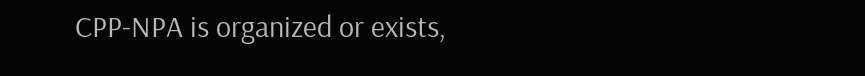CPP-NPA is organized or exists,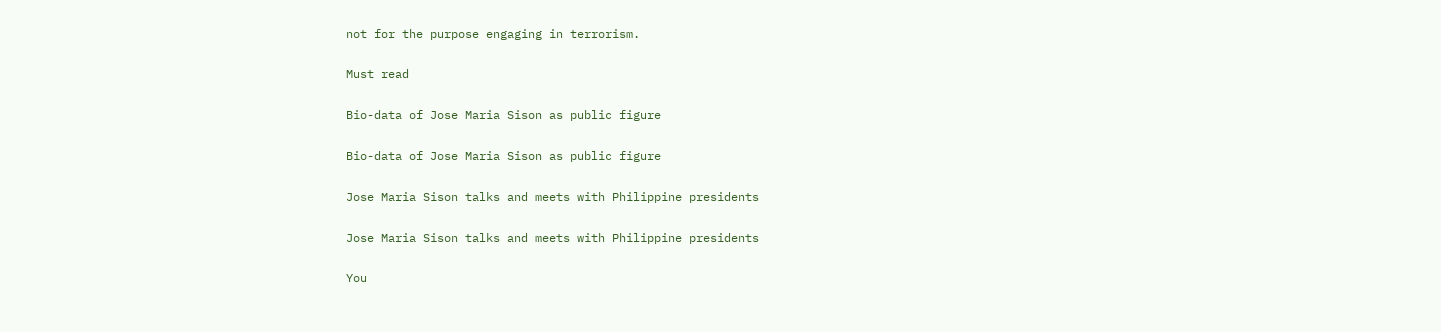not for the purpose engaging in terrorism.

Must read

Bio-data of Jose Maria Sison as public figure

Bio-data of Jose Maria Sison as public figure

Jose Maria Sison talks and meets with Philippine presidents

Jose Maria Sison talks and meets with Philippine presidents

You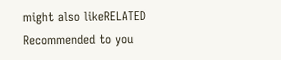might also likeRELATED
Recommended to you